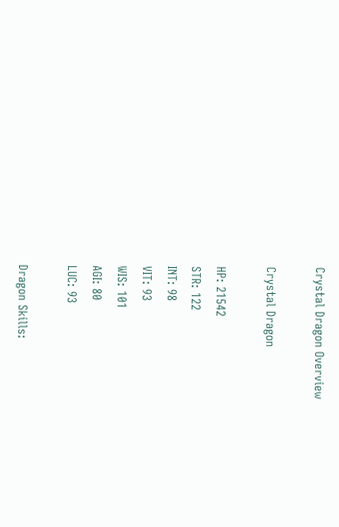Crystal Dragon Overview

Crystal Dragon

HP: 21542
STR: 122
INT: 98
VIT: 93
WIS: 101
AGI: 80
LUC: 93

Dragon Skills: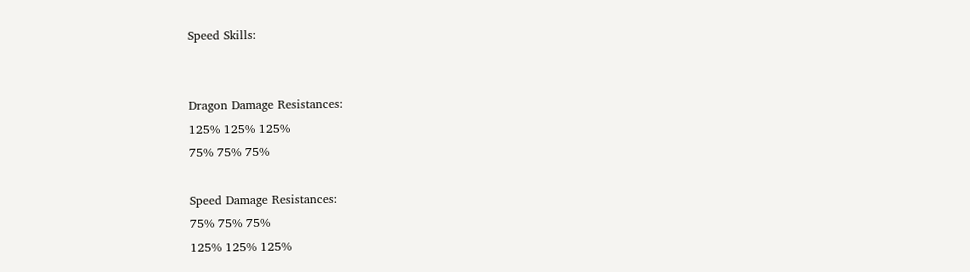Speed Skills:


Dragon Damage Resistances:
125% 125% 125%
75% 75% 75%

Speed Damage Resistances:
75% 75% 75%
125% 125% 125%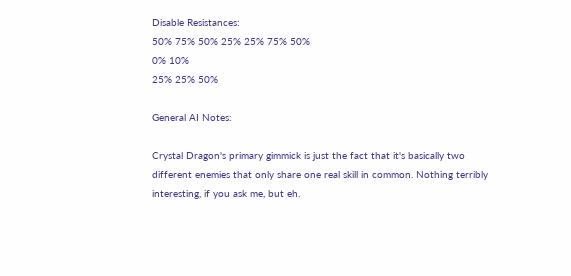Disable Resistances:
50% 75% 50% 25% 25% 75% 50%
0% 10%
25% 25% 50%

General AI Notes:

Crystal Dragon's primary gimmick is just the fact that it's basically two different enemies that only share one real skill in common. Nothing terribly interesting, if you ask me, but eh.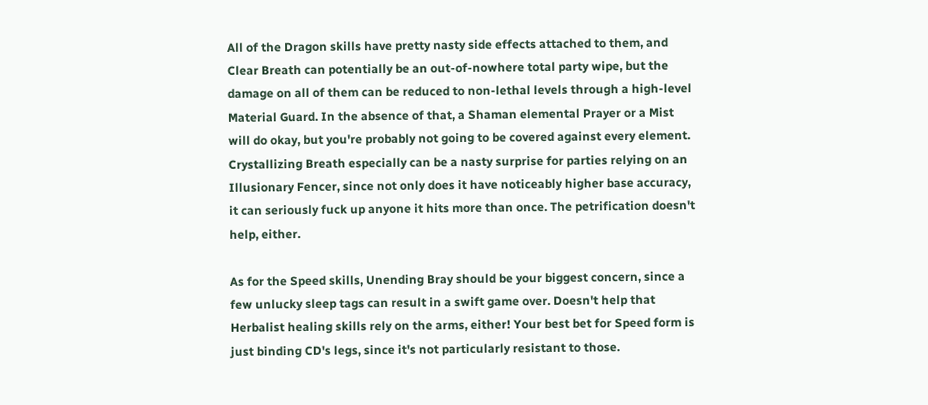All of the Dragon skills have pretty nasty side effects attached to them, and Clear Breath can potentially be an out-of-nowhere total party wipe, but the damage on all of them can be reduced to non-lethal levels through a high-level Material Guard. In the absence of that, a Shaman elemental Prayer or a Mist will do okay, but you're probably not going to be covered against every element. Crystallizing Breath especially can be a nasty surprise for parties relying on an Illusionary Fencer, since not only does it have noticeably higher base accuracy, it can seriously fuck up anyone it hits more than once. The petrification doesn't help, either.

As for the Speed skills, Unending Bray should be your biggest concern, since a few unlucky sleep tags can result in a swift game over. Doesn't help that Herbalist healing skills rely on the arms, either! Your best bet for Speed form is just binding CD's legs, since it's not particularly resistant to those.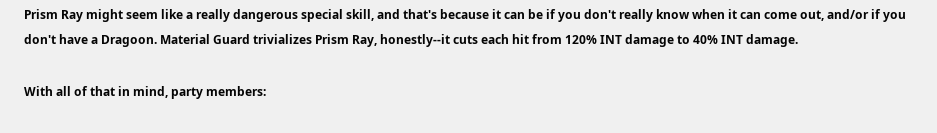Prism Ray might seem like a really dangerous special skill, and that's because it can be if you don't really know when it can come out, and/or if you don't have a Dragoon. Material Guard trivializes Prism Ray, honestly--it cuts each hit from 120% INT damage to 40% INT damage.

With all of that in mind, party members: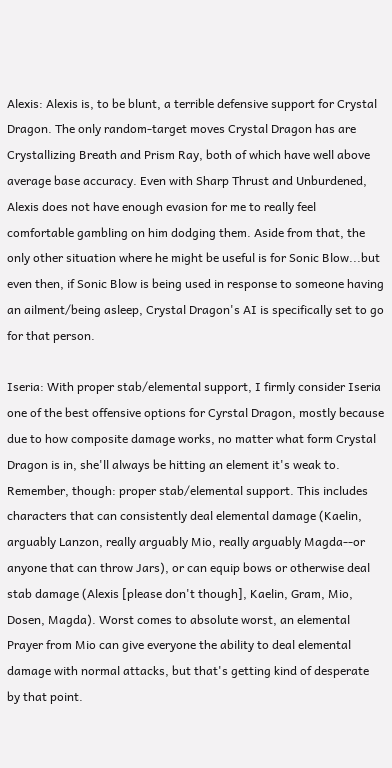Alexis: Alexis is, to be blunt, a terrible defensive support for Crystal Dragon. The only random-target moves Crystal Dragon has are Crystallizing Breath and Prism Ray, both of which have well above average base accuracy. Even with Sharp Thrust and Unburdened, Alexis does not have enough evasion for me to really feel comfortable gambling on him dodging them. Aside from that, the only other situation where he might be useful is for Sonic Blow...but even then, if Sonic Blow is being used in response to someone having an ailment/being asleep, Crystal Dragon's AI is specifically set to go for that person.

Iseria: With proper stab/elemental support, I firmly consider Iseria one of the best offensive options for Cyrstal Dragon, mostly because due to how composite damage works, no matter what form Crystal Dragon is in, she'll always be hitting an element it's weak to. Remember, though: proper stab/elemental support. This includes characters that can consistently deal elemental damage (Kaelin, arguably Lanzon, really arguably Mio, really arguably Magda--or anyone that can throw Jars), or can equip bows or otherwise deal stab damage (Alexis [please don't though], Kaelin, Gram, Mio, Dosen, Magda). Worst comes to absolute worst, an elemental Prayer from Mio can give everyone the ability to deal elemental damage with normal attacks, but that's getting kind of desperate by that point.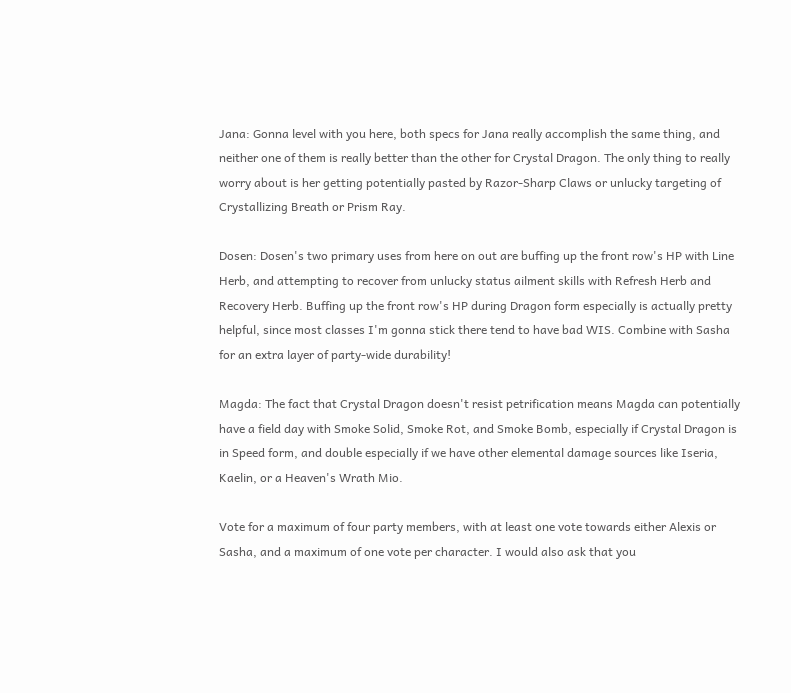Jana: Gonna level with you here, both specs for Jana really accomplish the same thing, and neither one of them is really better than the other for Crystal Dragon. The only thing to really worry about is her getting potentially pasted by Razor-Sharp Claws or unlucky targeting of Crystallizing Breath or Prism Ray.

Dosen: Dosen's two primary uses from here on out are buffing up the front row's HP with Line Herb, and attempting to recover from unlucky status ailment skills with Refresh Herb and Recovery Herb. Buffing up the front row's HP during Dragon form especially is actually pretty helpful, since most classes I'm gonna stick there tend to have bad WIS. Combine with Sasha for an extra layer of party-wide durability!

Magda: The fact that Crystal Dragon doesn't resist petrification means Magda can potentially have a field day with Smoke Solid, Smoke Rot, and Smoke Bomb, especially if Crystal Dragon is in Speed form, and double especially if we have other elemental damage sources like Iseria, Kaelin, or a Heaven's Wrath Mio.

Vote for a maximum of four party members, with at least one vote towards either Alexis or Sasha, and a maximum of one vote per character. I would also ask that you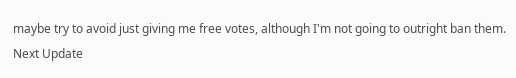maybe try to avoid just giving me free votes, although I'm not going to outright ban them.
Next Update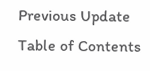Previous Update
Table of Contents